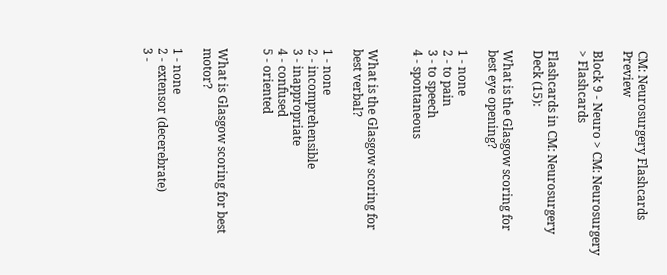CM: Neurosurgery Flashcards Preview

Block 9 - Neuro > CM: Neurosurgery > Flashcards

Flashcards in CM: Neurosurgery Deck (15):

What is the Glasgow scoring for best eye opening?

1 - none
2 - to pain
3 - to speech
4 - spontaneous


What is the Glasgow scoring for best verbal?

1 - none
2 - incomprehensible
3 - inappropriate
4 - confused
5 - oriented


What is Glasgow scoring for best motor?

1 - none
2 - extensor (decerebrate)
3 -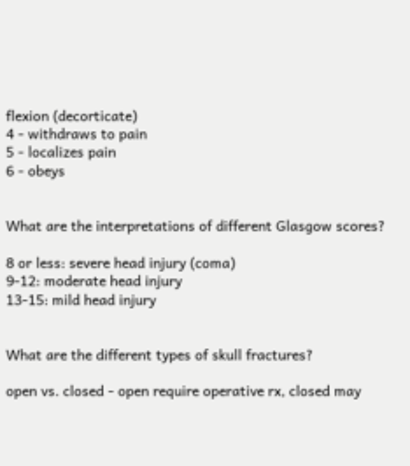flexion (decorticate)
4 - withdraws to pain
5 - localizes pain
6 - obeys


What are the interpretations of different Glasgow scores?

8 or less: severe head injury (coma)
9-12: moderate head injury
13-15: mild head injury


What are the different types of skull fractures?

open vs. closed - open require operative rx, closed may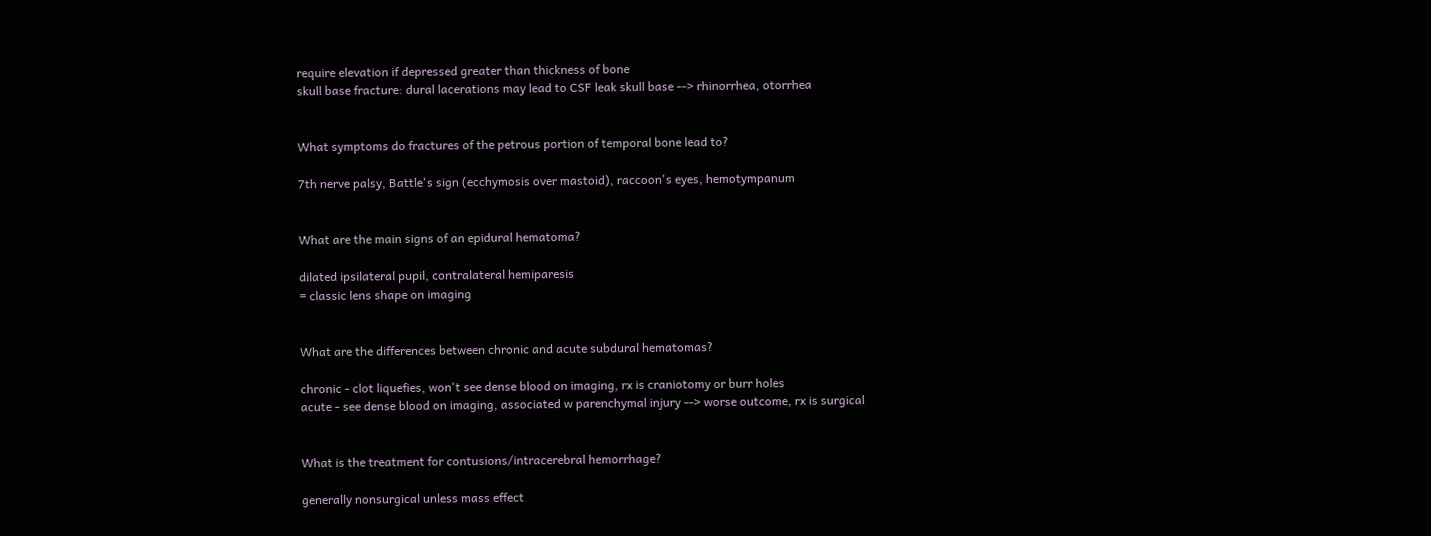require elevation if depressed greater than thickness of bone
skull base fracture: dural lacerations may lead to CSF leak skull base --> rhinorrhea, otorrhea


What symptoms do fractures of the petrous portion of temporal bone lead to?

7th nerve palsy, Battle's sign (ecchymosis over mastoid), raccoon's eyes, hemotympanum


What are the main signs of an epidural hematoma?

dilated ipsilateral pupil, contralateral hemiparesis
= classic lens shape on imaging


What are the differences between chronic and acute subdural hematomas?

chronic - clot liquefies, won't see dense blood on imaging, rx is craniotomy or burr holes
acute - see dense blood on imaging, associated w parenchymal injury --> worse outcome, rx is surgical


What is the treatment for contusions/intracerebral hemorrhage?

generally nonsurgical unless mass effect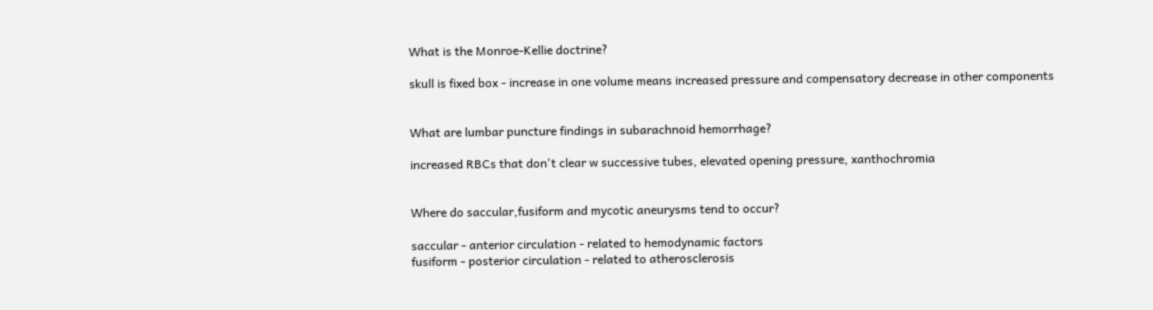What is the Monroe-Kellie doctrine?

skull is fixed box - increase in one volume means increased pressure and compensatory decrease in other components


What are lumbar puncture findings in subarachnoid hemorrhage?

increased RBCs that don't clear w successive tubes, elevated opening pressure, xanthochromia


Where do saccular,fusiform and mycotic aneurysms tend to occur?

saccular - anterior circulation - related to hemodynamic factors
fusiform - posterior circulation - related to atherosclerosis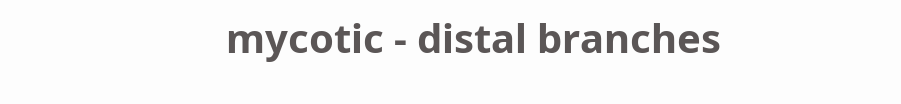mycotic - distal branches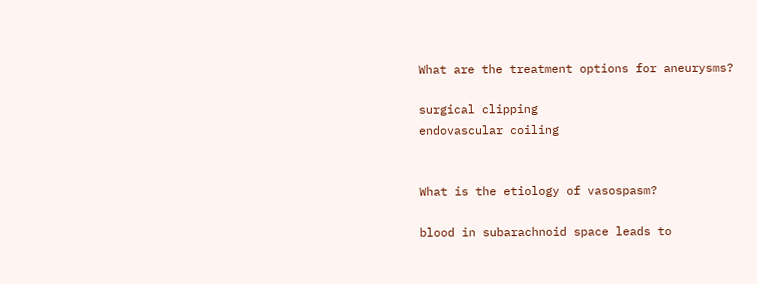What are the treatment options for aneurysms?

surgical clipping
endovascular coiling


What is the etiology of vasospasm?

blood in subarachnoid space leads to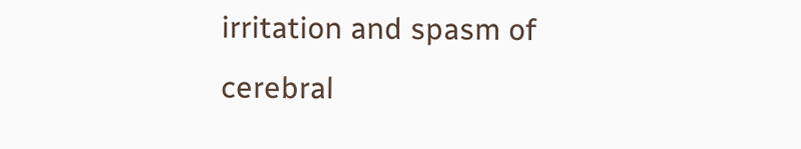irritation and spasm of cerebral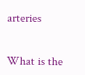arteries


What is the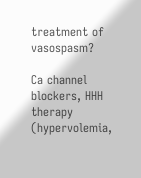treatment of vasospasm?

Ca channel blockers, HHH therapy (hypervolemia,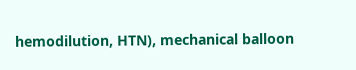hemodilution, HTN), mechanical balloon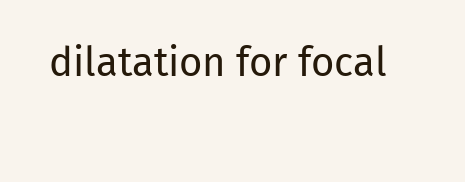dilatation for focal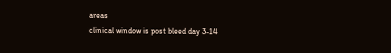areas
clinical window is post bleed day 3-14